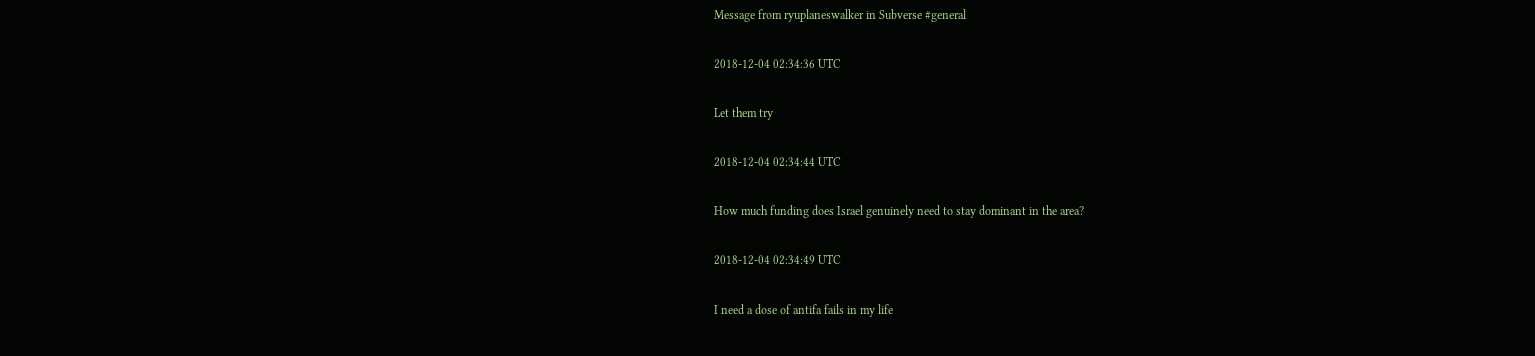Message from ryuplaneswalker in Subverse #general

2018-12-04 02:34:36 UTC

Let them try

2018-12-04 02:34:44 UTC

How much funding does Israel genuinely need to stay dominant in the area?

2018-12-04 02:34:49 UTC

I need a dose of antifa fails in my life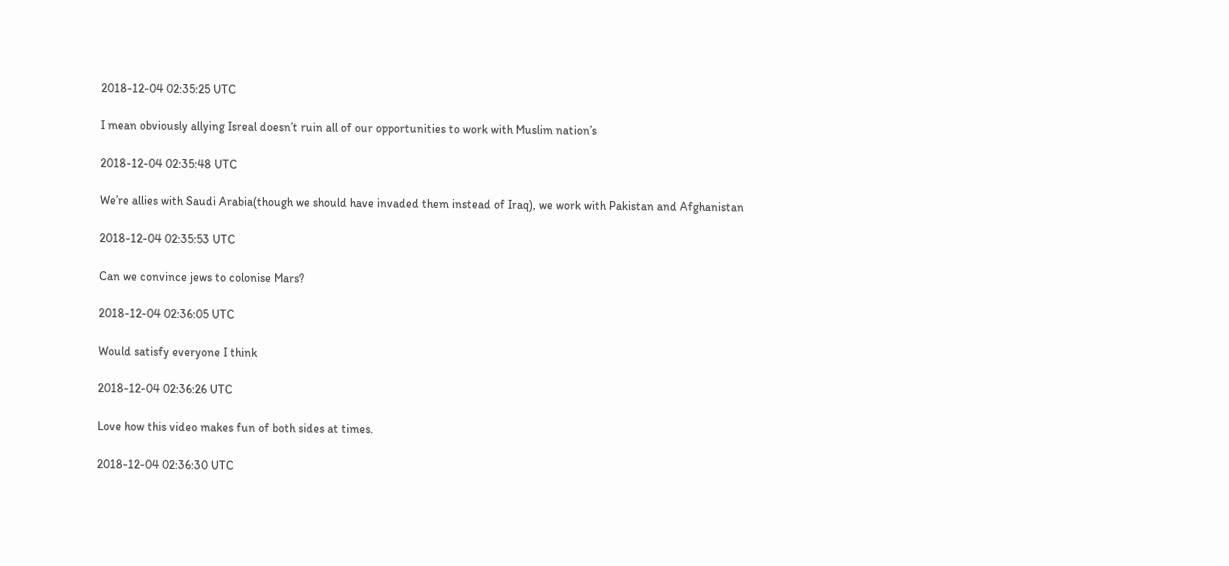2018-12-04 02:35:25 UTC

I mean obviously allying Isreal doesn’t ruin all of our opportunities to work with Muslim nation’s

2018-12-04 02:35:48 UTC

We’re allies with Saudi Arabia(though we should have invaded them instead of Iraq), we work with Pakistan and Afghanistan

2018-12-04 02:35:53 UTC

Can we convince jews to colonise Mars?

2018-12-04 02:36:05 UTC

Would satisfy everyone I think

2018-12-04 02:36:26 UTC

Love how this video makes fun of both sides at times.

2018-12-04 02:36:30 UTC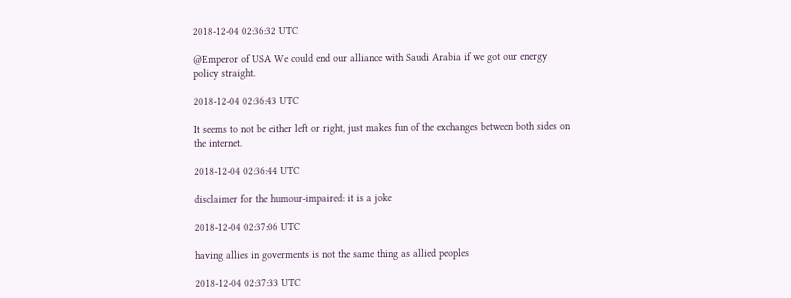2018-12-04 02:36:32 UTC

@Emperor of USA We could end our alliance with Saudi Arabia if we got our energy policy straight.

2018-12-04 02:36:43 UTC

It seems to not be either left or right, just makes fun of the exchanges between both sides on the internet.

2018-12-04 02:36:44 UTC

disclaimer for the humour-impaired: it is a joke

2018-12-04 02:37:06 UTC

having allies in goverments is not the same thing as allied peoples

2018-12-04 02:37:33 UTC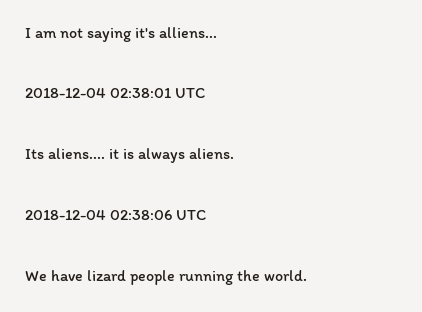I am not saying it's alliens...

2018-12-04 02:38:01 UTC

Its aliens.... it is always aliens.

2018-12-04 02:38:06 UTC

We have lizard people running the world.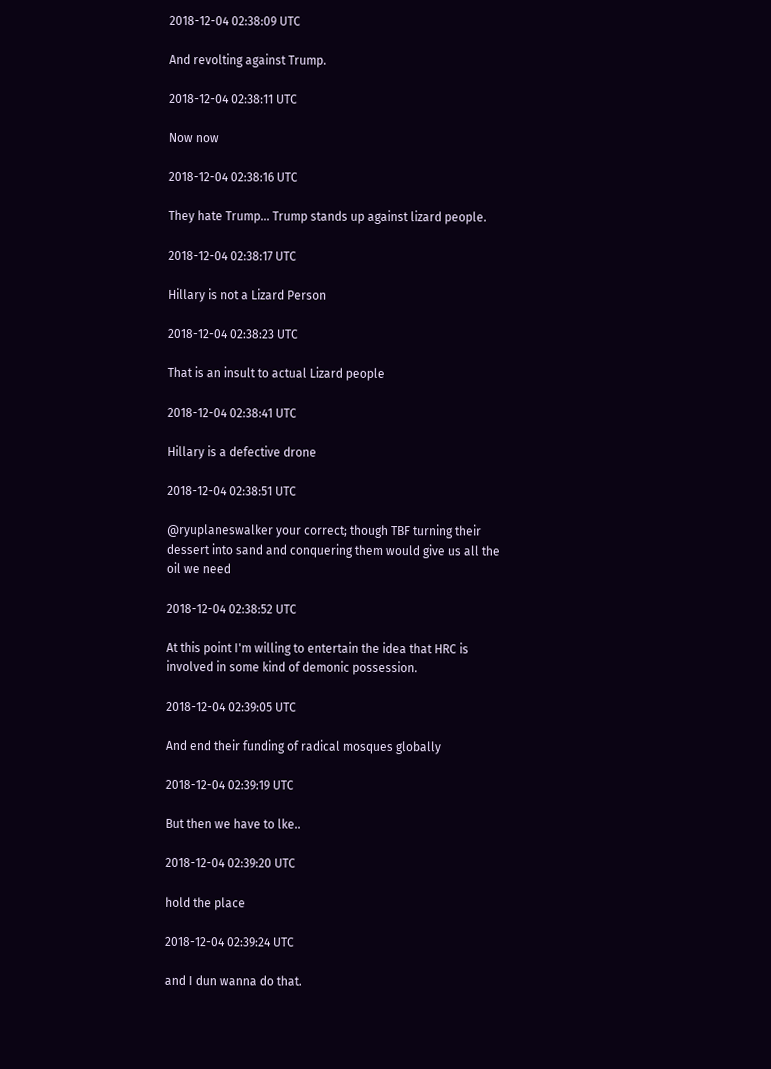2018-12-04 02:38:09 UTC

And revolting against Trump.

2018-12-04 02:38:11 UTC

Now now

2018-12-04 02:38:16 UTC

They hate Trump... Trump stands up against lizard people.

2018-12-04 02:38:17 UTC

Hillary is not a Lizard Person

2018-12-04 02:38:23 UTC

That is an insult to actual Lizard people

2018-12-04 02:38:41 UTC

Hillary is a defective drone

2018-12-04 02:38:51 UTC

@ryuplaneswalker your correct; though TBF turning their dessert into sand and conquering them would give us all the oil we need

2018-12-04 02:38:52 UTC

At this point I'm willing to entertain the idea that HRC is involved in some kind of demonic possession.

2018-12-04 02:39:05 UTC

And end their funding of radical mosques globally

2018-12-04 02:39:19 UTC

But then we have to lke..

2018-12-04 02:39:20 UTC

hold the place

2018-12-04 02:39:24 UTC

and I dun wanna do that.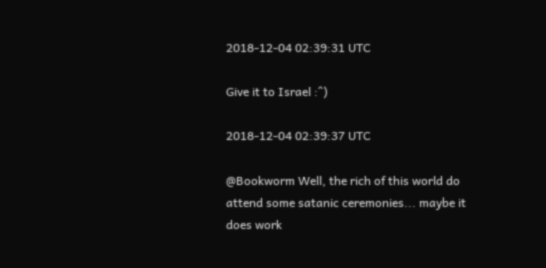2018-12-04 02:39:31 UTC

Give it to Israel :^)

2018-12-04 02:39:37 UTC

@Bookworm Well, the rich of this world do attend some satanic ceremonies... maybe it does work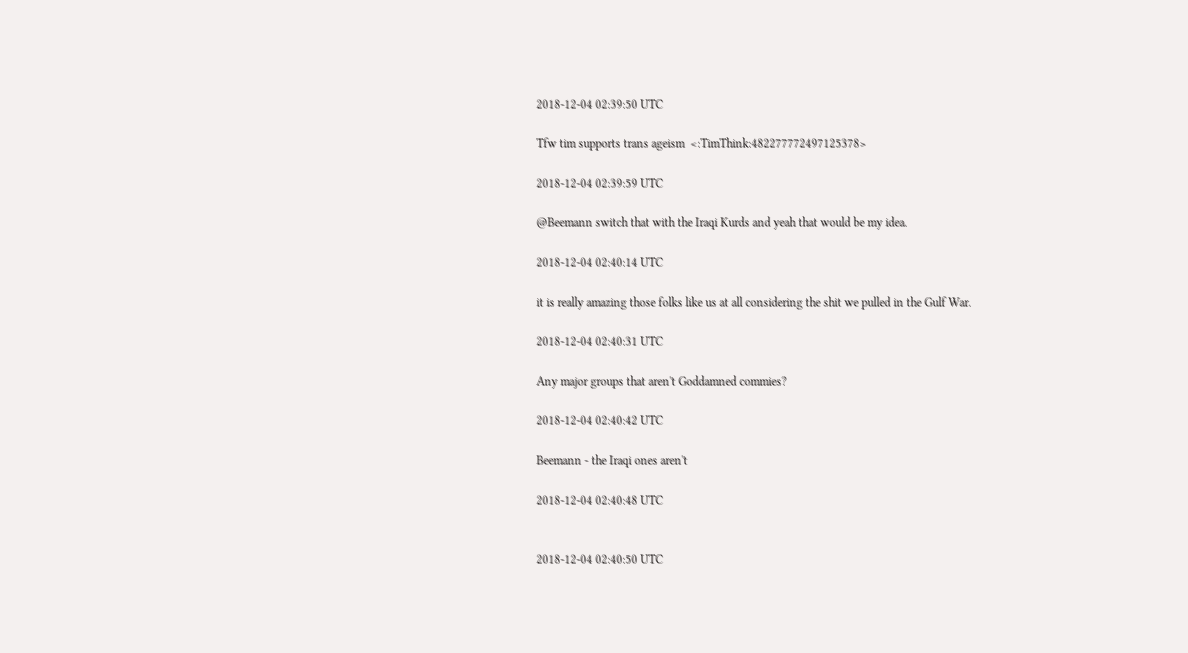2018-12-04 02:39:50 UTC

Tfw tim supports trans ageism  <:TimThink:482277772497125378>

2018-12-04 02:39:59 UTC

@Beemann switch that with the Iraqi Kurds and yeah that would be my idea.

2018-12-04 02:40:14 UTC

it is really amazing those folks like us at all considering the shit we pulled in the Gulf War.

2018-12-04 02:40:31 UTC

Any major groups that aren't Goddamned commies?

2018-12-04 02:40:42 UTC

Beemann - the Iraqi ones aren't

2018-12-04 02:40:48 UTC


2018-12-04 02:40:50 UTC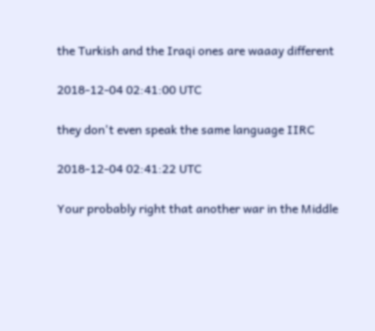the Turkish and the Iraqi ones are waaay different

2018-12-04 02:41:00 UTC

they don't even speak the same language IIRC

2018-12-04 02:41:22 UTC

Your probably right that another war in the Middle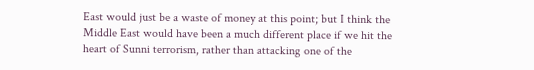East would just be a waste of money at this point; but I think the Middle East would have been a much different place if we hit the heart of Sunni terrorism, rather than attacking one of the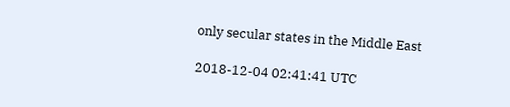only secular states in the Middle East

2018-12-04 02:41:41 UTC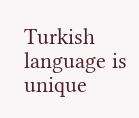Turkish language is unique